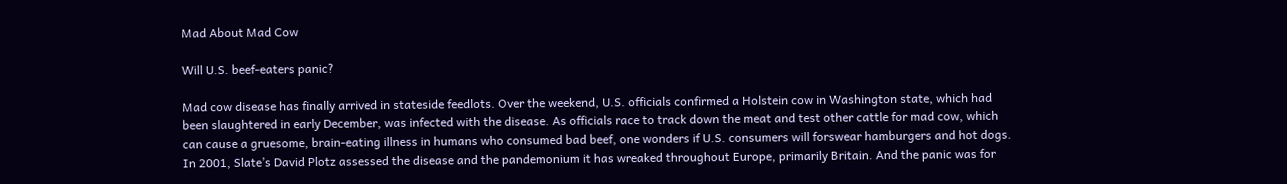Mad About Mad Cow

Will U.S. beef-eaters panic?

Mad cow disease has finally arrived in stateside feedlots. Over the weekend, U.S. officials confirmed a Holstein cow in Washington state, which had been slaughtered in early December, was infected with the disease. As officials race to track down the meat and test other cattle for mad cow, which can cause a gruesome, brain-eating illness in humans who consumed bad beef, one wonders if U.S. consumers will forswear hamburgers and hot dogs. In 2001, Slate’s David Plotz assessed the disease and the pandemonium it has wreaked throughout Europe, primarily Britain. And the panic was for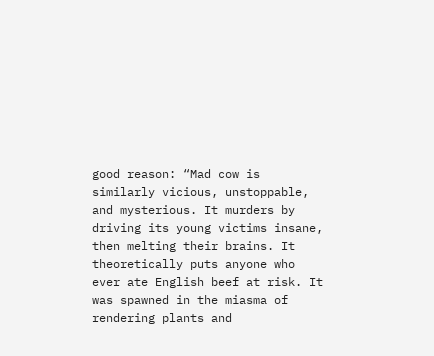good reason: “Mad cow is similarly vicious, unstoppable, and mysterious. It murders by driving its young victims insane, then melting their brains. It theoretically puts anyone who ever ate English beef at risk. It was spawned in the miasma of rendering plants and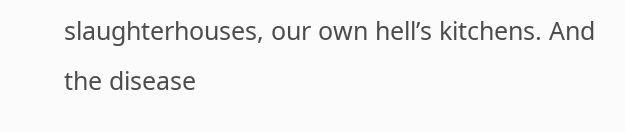slaughterhouses, our own hell’s kitchens. And the disease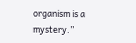organism is a mystery.”